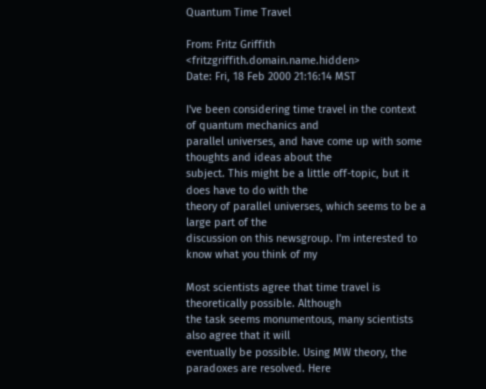Quantum Time Travel

From: Fritz Griffith <fritzgriffith.domain.name.hidden>
Date: Fri, 18 Feb 2000 21:16:14 MST

I've been considering time travel in the context of quantum mechanics and
parallel universes, and have come up with some thoughts and ideas about the
subject. This might be a little off-topic, but it does have to do with the
theory of parallel universes, which seems to be a large part of the
discussion on this newsgroup. I'm interested to know what you think of my

Most scientists agree that time travel is theoretically possible. Although
the task seems monumentous, many scientists also agree that it will
eventually be possible. Using MW theory, the paradoxes are resolved. Here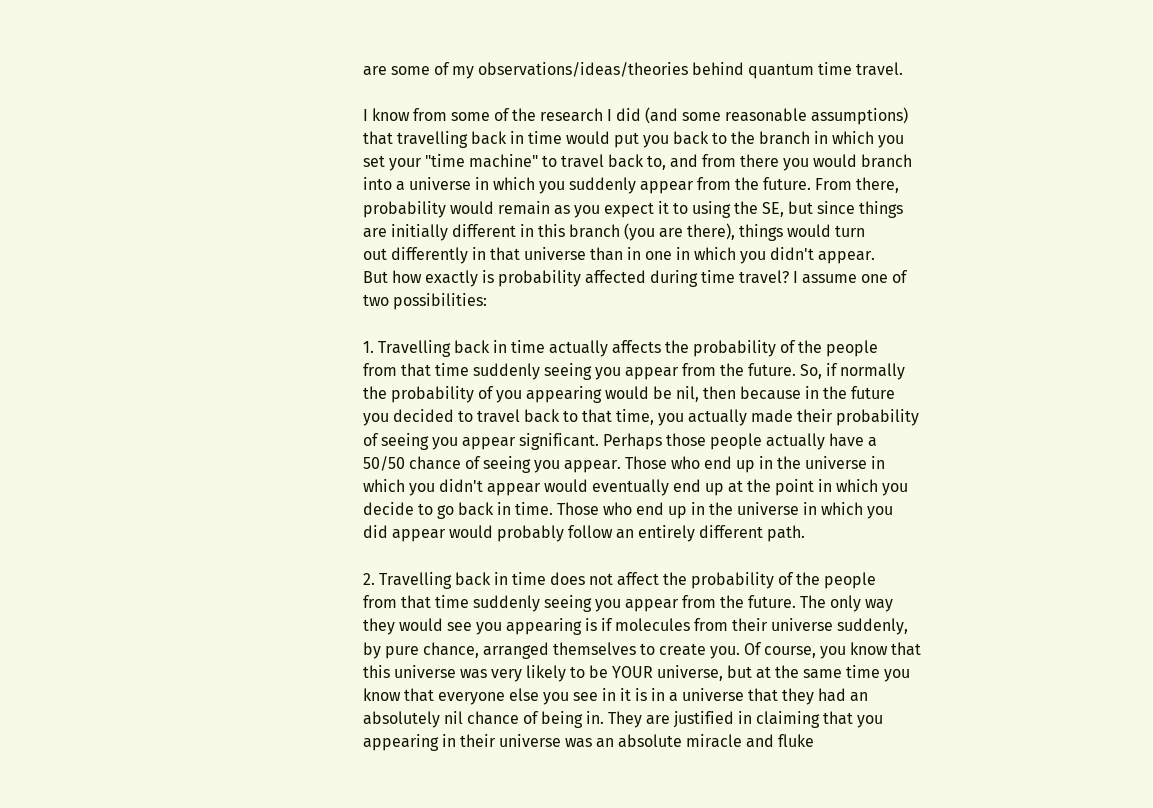are some of my observations/ideas/theories behind quantum time travel.

I know from some of the research I did (and some reasonable assumptions)
that travelling back in time would put you back to the branch in which you
set your "time machine" to travel back to, and from there you would branch
into a universe in which you suddenly appear from the future. From there,
probability would remain as you expect it to using the SE, but since things
are initially different in this branch (you are there), things would turn
out differently in that universe than in one in which you didn't appear.
But how exactly is probability affected during time travel? I assume one of
two possibilities:

1. Travelling back in time actually affects the probability of the people
from that time suddenly seeing you appear from the future. So, if normally
the probability of you appearing would be nil, then because in the future
you decided to travel back to that time, you actually made their probability
of seeing you appear significant. Perhaps those people actually have a
50/50 chance of seeing you appear. Those who end up in the universe in
which you didn't appear would eventually end up at the point in which you
decide to go back in time. Those who end up in the universe in which you
did appear would probably follow an entirely different path.

2. Travelling back in time does not affect the probability of the people
from that time suddenly seeing you appear from the future. The only way
they would see you appearing is if molecules from their universe suddenly,
by pure chance, arranged themselves to create you. Of course, you know that
this universe was very likely to be YOUR universe, but at the same time you
know that everyone else you see in it is in a universe that they had an
absolutely nil chance of being in. They are justified in claiming that you
appearing in their universe was an absolute miracle and fluke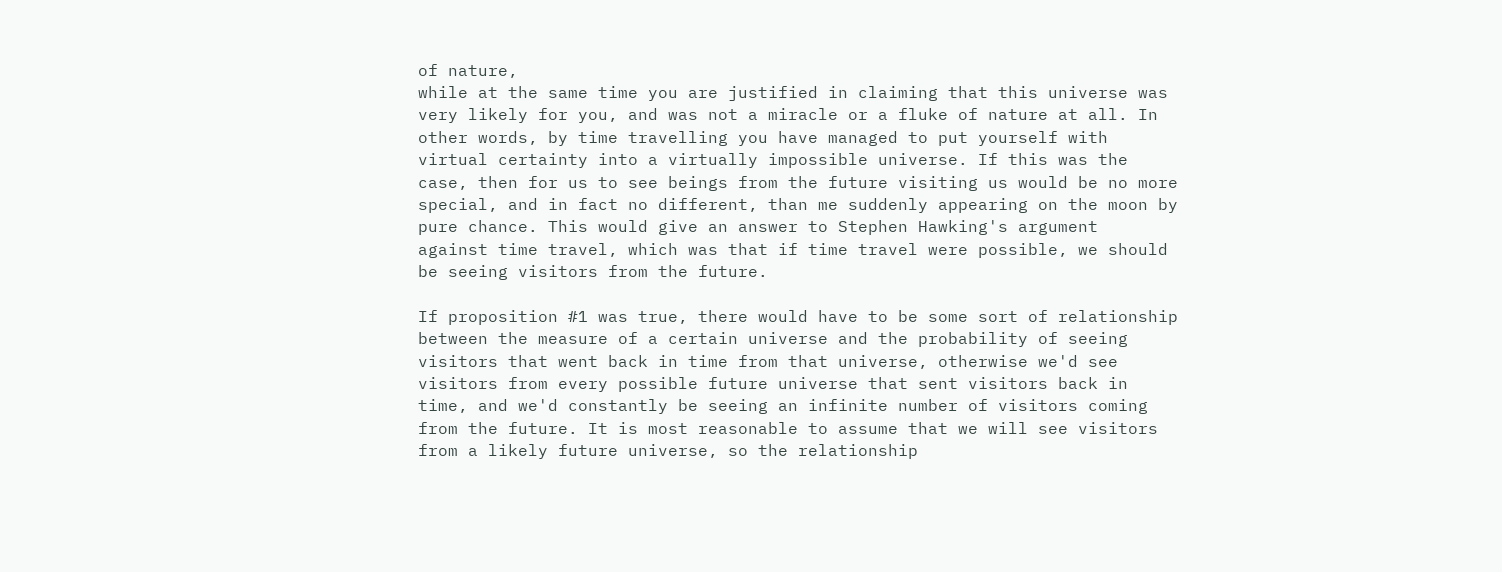of nature,
while at the same time you are justified in claiming that this universe was
very likely for you, and was not a miracle or a fluke of nature at all. In
other words, by time travelling you have managed to put yourself with
virtual certainty into a virtually impossible universe. If this was the
case, then for us to see beings from the future visiting us would be no more
special, and in fact no different, than me suddenly appearing on the moon by
pure chance. This would give an answer to Stephen Hawking's argument
against time travel, which was that if time travel were possible, we should
be seeing visitors from the future.

If proposition #1 was true, there would have to be some sort of relationship
between the measure of a certain universe and the probability of seeing
visitors that went back in time from that universe, otherwise we'd see
visitors from every possible future universe that sent visitors back in
time, and we'd constantly be seeing an infinite number of visitors coming
from the future. It is most reasonable to assume that we will see visitors
from a likely future universe, so the relationship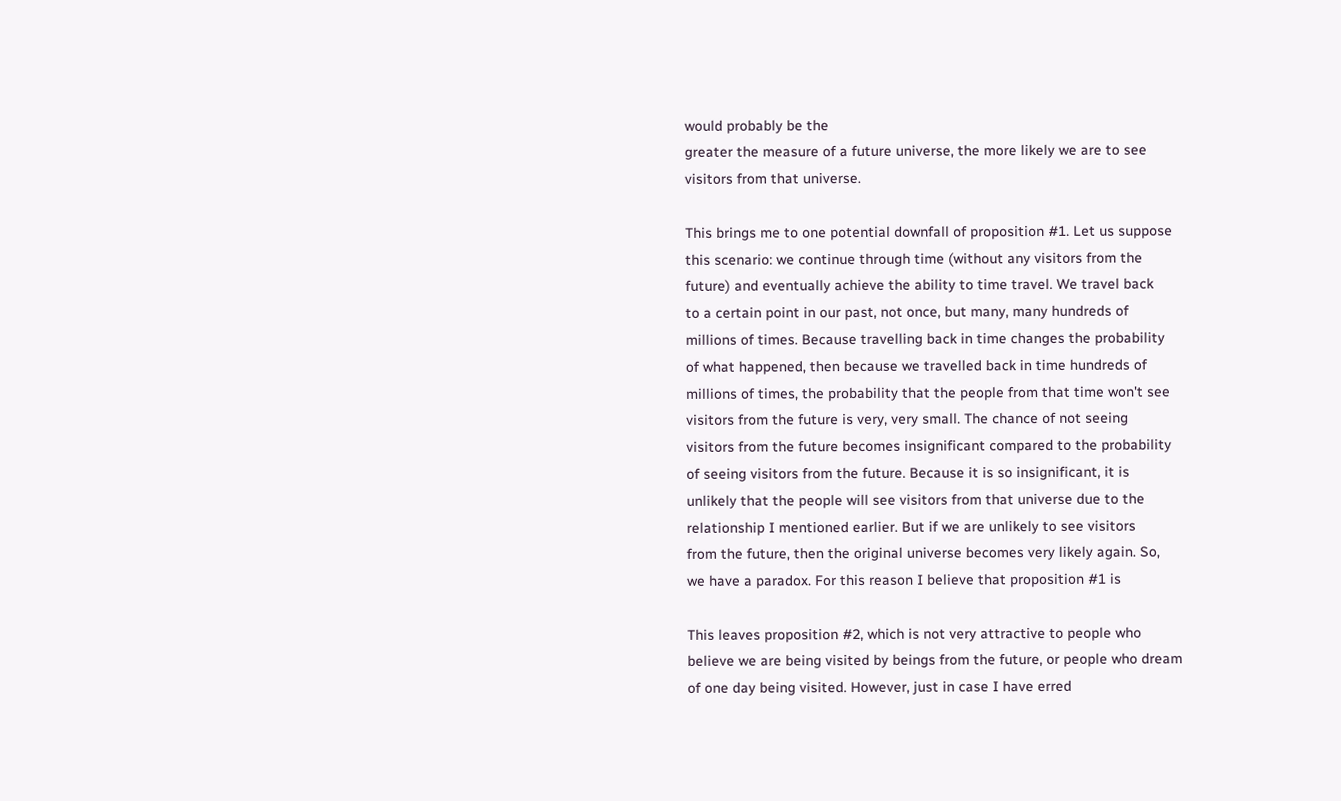would probably be the
greater the measure of a future universe, the more likely we are to see
visitors from that universe.

This brings me to one potential downfall of proposition #1. Let us suppose
this scenario: we continue through time (without any visitors from the
future) and eventually achieve the ability to time travel. We travel back
to a certain point in our past, not once, but many, many hundreds of
millions of times. Because travelling back in time changes the probability
of what happened, then because we travelled back in time hundreds of
millions of times, the probability that the people from that time won't see
visitors from the future is very, very small. The chance of not seeing
visitors from the future becomes insignificant compared to the probability
of seeing visitors from the future. Because it is so insignificant, it is
unlikely that the people will see visitors from that universe due to the
relationship I mentioned earlier. But if we are unlikely to see visitors
from the future, then the original universe becomes very likely again. So,
we have a paradox. For this reason I believe that proposition #1 is

This leaves proposition #2, which is not very attractive to people who
believe we are being visited by beings from the future, or people who dream
of one day being visited. However, just in case I have erred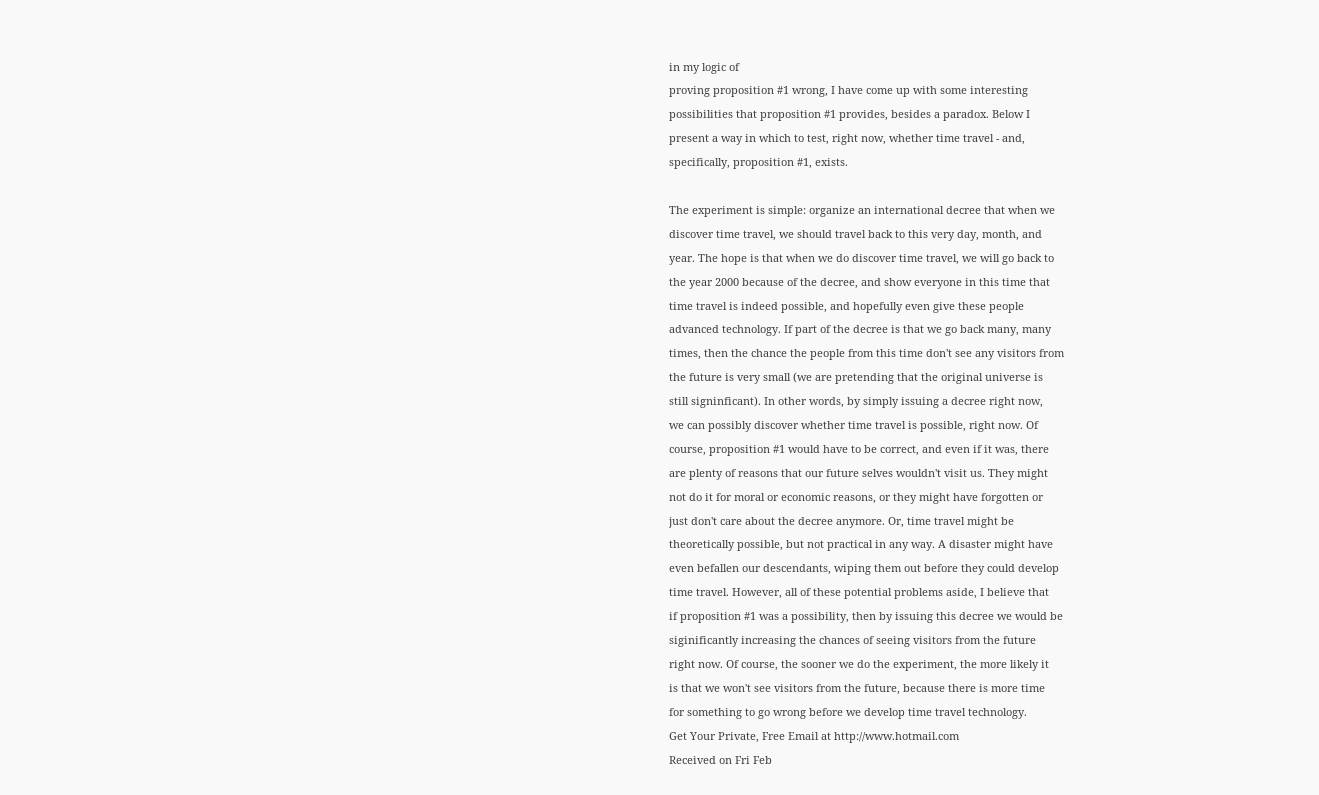in my logic of
proving proposition #1 wrong, I have come up with some interesting
possibilities that proposition #1 provides, besides a paradox. Below I
present a way in which to test, right now, whether time travel - and,
specifically, proposition #1, exists.

The experiment is simple: organize an international decree that when we
discover time travel, we should travel back to this very day, month, and
year. The hope is that when we do discover time travel, we will go back to
the year 2000 because of the decree, and show everyone in this time that
time travel is indeed possible, and hopefully even give these people
advanced technology. If part of the decree is that we go back many, many
times, then the chance the people from this time don't see any visitors from
the future is very small (we are pretending that the original universe is
still signinficant). In other words, by simply issuing a decree right now,
we can possibly discover whether time travel is possible, right now. Of
course, proposition #1 would have to be correct, and even if it was, there
are plenty of reasons that our future selves wouldn't visit us. They might
not do it for moral or economic reasons, or they might have forgotten or
just don't care about the decree anymore. Or, time travel might be
theoretically possible, but not practical in any way. A disaster might have
even befallen our descendants, wiping them out before they could develop
time travel. However, all of these potential problems aside, I believe that
if proposition #1 was a possibility, then by issuing this decree we would be
siginificantly increasing the chances of seeing visitors from the future
right now. Of course, the sooner we do the experiment, the more likely it
is that we won't see visitors from the future, because there is more time
for something to go wrong before we develop time travel technology.
Get Your Private, Free Email at http://www.hotmail.com
Received on Fri Feb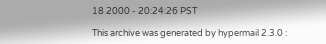18 2000 - 20:24:26 PST

This archive was generated by hypermail 2.3.0 :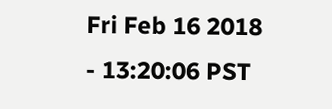Fri Feb 16 2018 - 13:20:06 PST